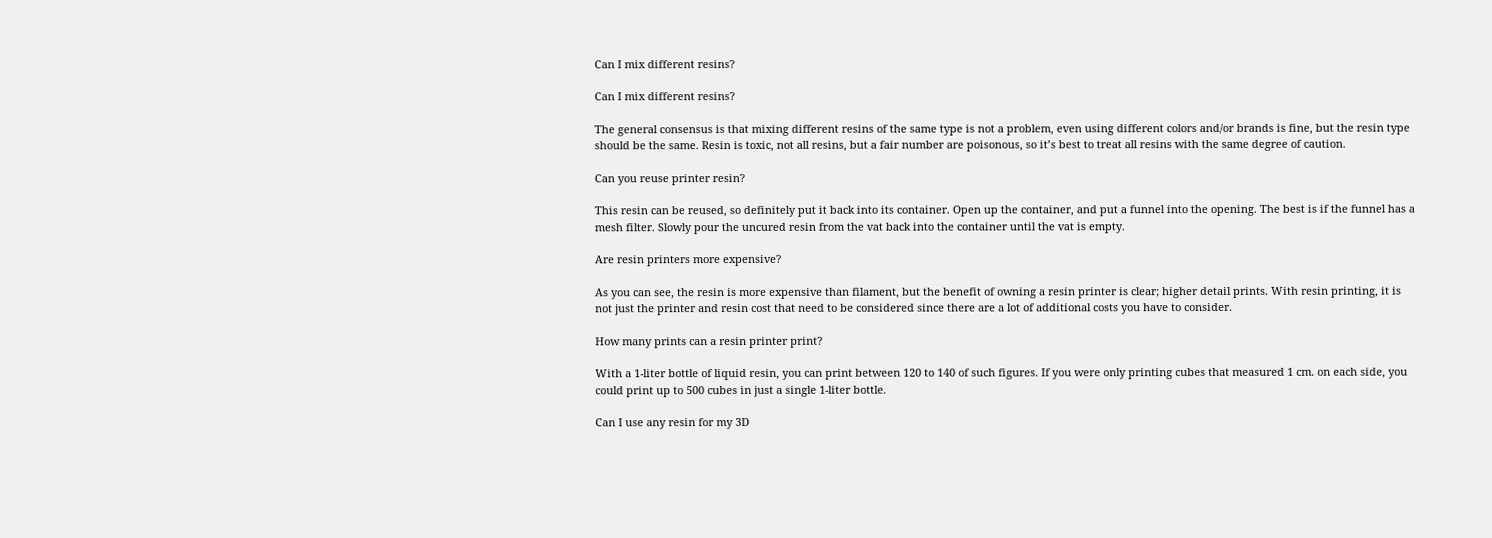Can I mix different resins?

Can I mix different resins?

The general consensus is that mixing different resins of the same type is not a problem, even using different colors and/or brands is fine, but the resin type should be the same. Resin is toxic, not all resins, but a fair number are poisonous, so it’s best to treat all resins with the same degree of caution.

Can you reuse printer resin?

This resin can be reused, so definitely put it back into its container. Open up the container, and put a funnel into the opening. The best is if the funnel has a mesh filter. Slowly pour the uncured resin from the vat back into the container until the vat is empty.

Are resin printers more expensive?

As you can see, the resin is more expensive than filament, but the benefit of owning a resin printer is clear; higher detail prints. With resin printing, it is not just the printer and resin cost that need to be considered since there are a lot of additional costs you have to consider.

How many prints can a resin printer print?

With a 1-liter bottle of liquid resin, you can print between 120 to 140 of such figures. If you were only printing cubes that measured 1 cm. on each side, you could print up to 500 cubes in just a single 1-liter bottle.

Can I use any resin for my 3D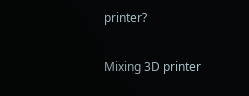printer?

Mixing 3D printer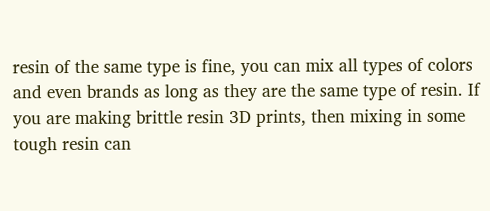resin of the same type is fine, you can mix all types of colors and even brands as long as they are the same type of resin. If you are making brittle resin 3D prints, then mixing in some tough resin can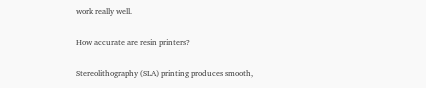work really well.

How accurate are resin printers?

Stereolithography (SLA) printing produces smooth,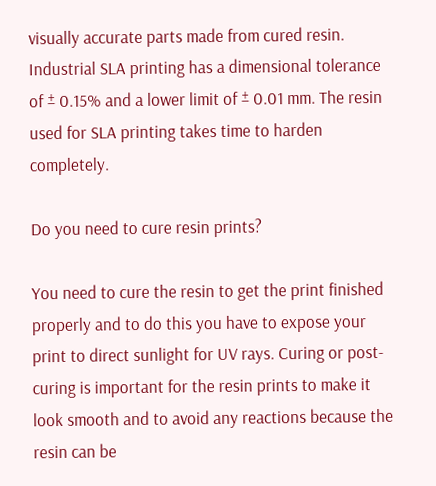visually accurate parts made from cured resin. Industrial SLA printing has a dimensional tolerance of ± 0.15% and a lower limit of ± 0.01 mm. The resin used for SLA printing takes time to harden completely.

Do you need to cure resin prints?

You need to cure the resin to get the print finished properly and to do this you have to expose your print to direct sunlight for UV rays. Curing or post-curing is important for the resin prints to make it look smooth and to avoid any reactions because the resin can be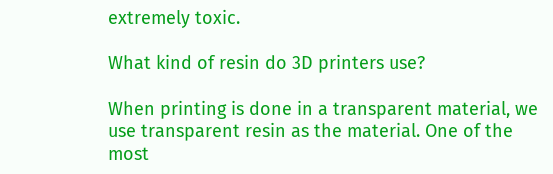extremely toxic.

What kind of resin do 3D printers use?

When printing is done in a transparent material, we use transparent resin as the material. One of the most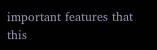important features that this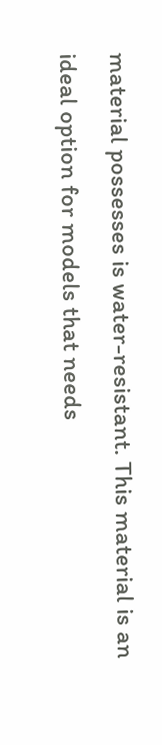material possesses is water-resistant. This material is an ideal option for models that needs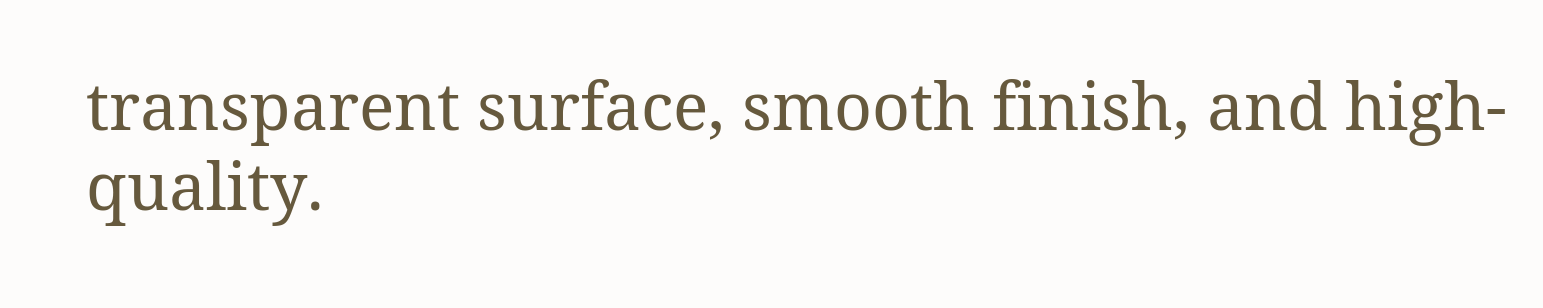transparent surface, smooth finish, and high-quality.